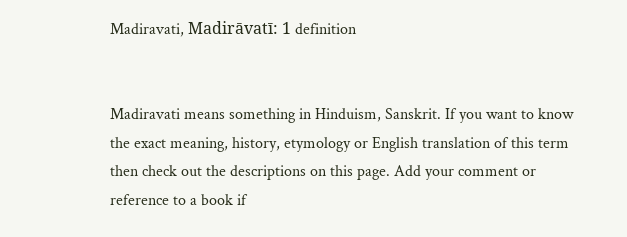Madiravati, Madirāvatī: 1 definition


Madiravati means something in Hinduism, Sanskrit. If you want to know the exact meaning, history, etymology or English translation of this term then check out the descriptions on this page. Add your comment or reference to a book if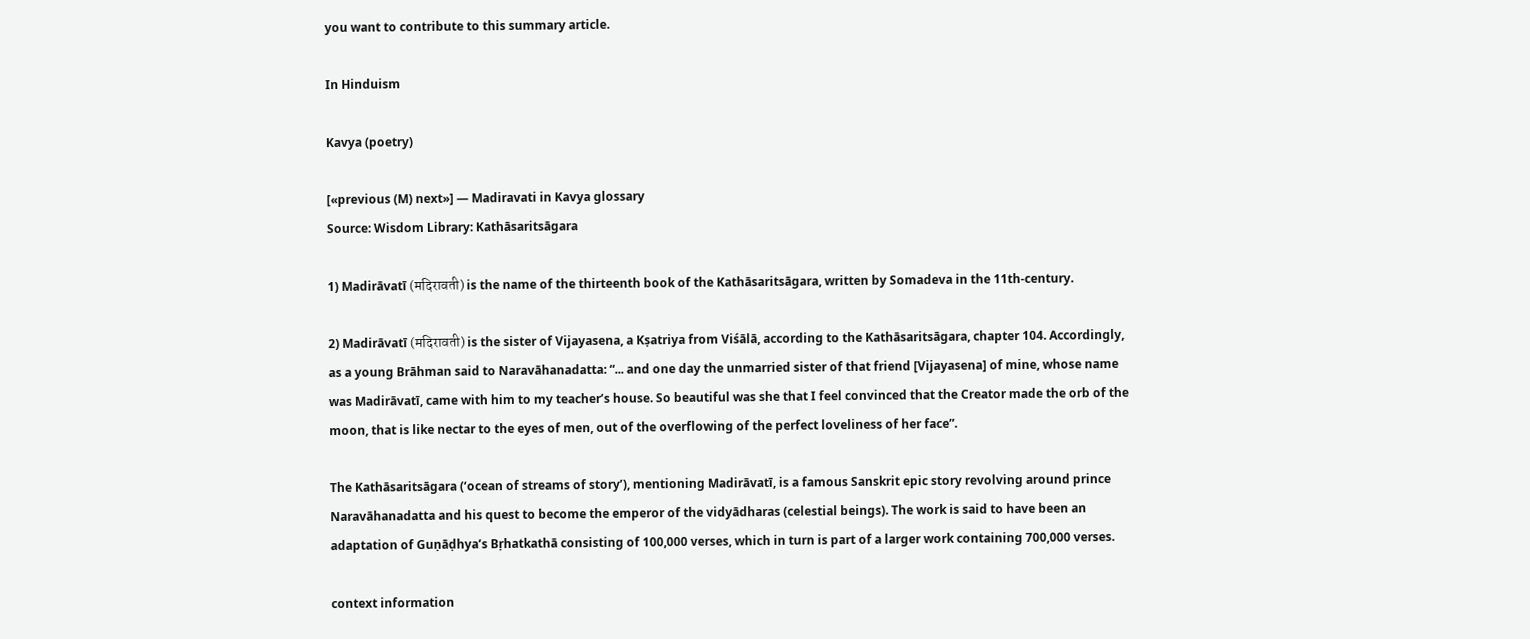you want to contribute to this summary article.

In Hinduism

Kavya (poetry)

[«previous (M) next»] — Madiravati in Kavya glossary
Source: Wisdom Library: Kathāsaritsāgara

1) Madirāvatī (मदिरावती) is the name of the thirteenth book of the Kathāsaritsāgara, written by Somadeva in the 11th-century.

2) Madirāvatī (मदिरावती) is the sister of Vijayasena, a Kṣatriya from Viśālā, according to the Kathāsaritsāgara, chapter 104. Accordingly, as a young Brāhman said to Naravāhanadatta: “... and one day the unmarried sister of that friend [Vijayasena] of mine, whose name was Madirāvatī, came with him to my teacher’s house. So beautiful was she that I feel convinced that the Creator made the orb of the moon, that is like nectar to the eyes of men, out of the overflowing of the perfect loveliness of her face”.

The Kathāsaritsāgara (‘ocean of streams of story’), mentioning Madirāvatī, is a famous Sanskrit epic story revolving around prince Naravāhanadatta and his quest to become the emperor of the vidyādharas (celestial beings). The work is said to have been an adaptation of Guṇāḍhya’s Bṛhatkathā consisting of 100,000 verses, which in turn is part of a larger work containing 700,000 verses.

context information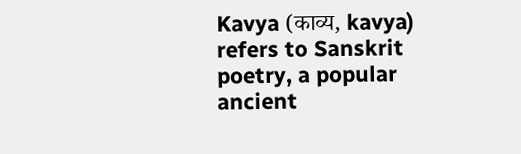Kavya (काव्य, kavya) refers to Sanskrit poetry, a popular ancient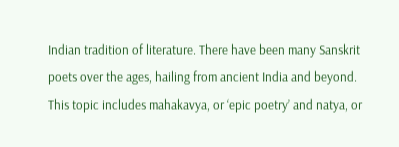Indian tradition of literature. There have been many Sanskrit poets over the ages, hailing from ancient India and beyond. This topic includes mahakavya, or ‘epic poetry’ and natya, or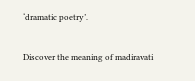‘dramatic poetry’.

Discover the meaning of madiravati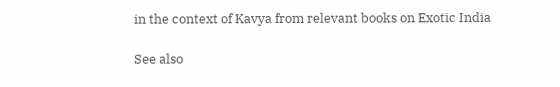in the context of Kavya from relevant books on Exotic India

See also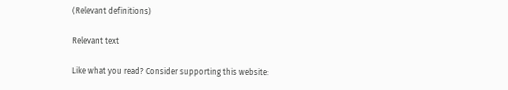(Relevant definitions)

Relevant text

Like what you read? Consider supporting this website: